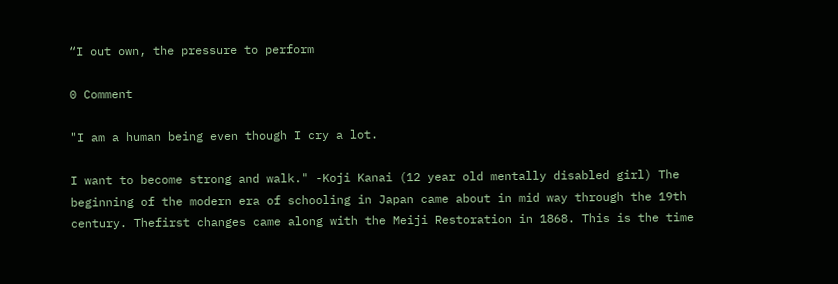“I out own, the pressure to perform

0 Comment

"I am a human being even though I cry a lot.

I want to become strong and walk." -Koji Kanai (12 year old mentally disabled girl) The beginning of the modern era of schooling in Japan came about in mid way through the 19th century. Thefirst changes came along with the Meiji Restoration in 1868. This is the time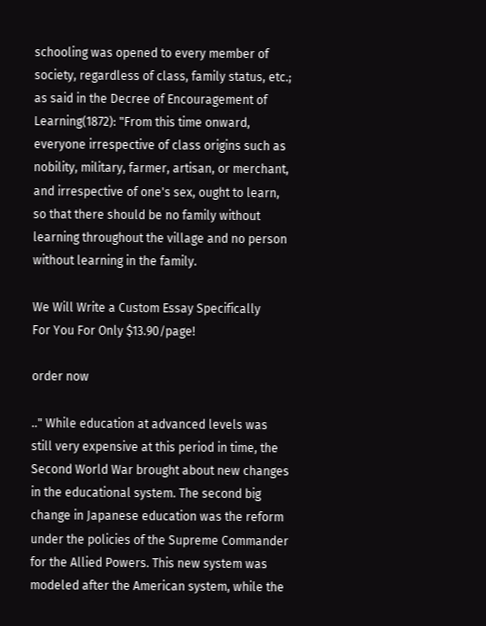schooling was opened to every member of society, regardless of class, family status, etc.; as said in the Decree of Encouragement of Learning(1872): "From this time onward, everyone irrespective of class origins such as nobility, military, farmer, artisan, or merchant, and irrespective of one's sex, ought to learn, so that there should be no family without learning throughout the village and no person without learning in the family.

We Will Write a Custom Essay Specifically
For You For Only $13.90/page!

order now

.." While education at advanced levels was still very expensive at this period in time, the Second World War brought about new changes in the educational system. The second big change in Japanese education was the reform under the policies of the Supreme Commander for the Allied Powers. This new system was modeled after the American system, while the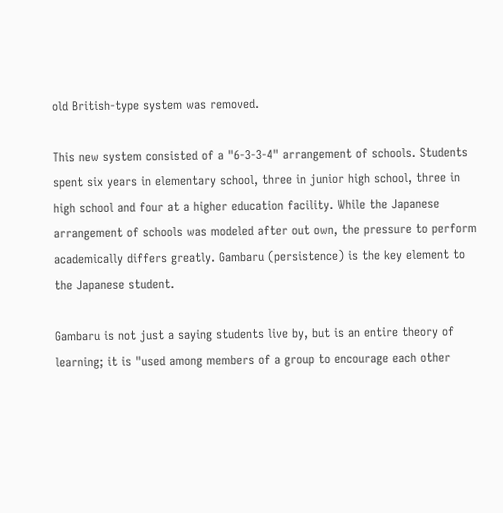old British-type system was removed.

This new system consisted of a "6-3-3-4" arrangement of schools. Students spent six years in elementary school, three in junior high school, three in high school and four at a higher education facility. While the Japanese arrangement of schools was modeled after out own, the pressure to perform academically differs greatly. Gambaru (persistence) is the key element to the Japanese student.

Gambaru is not just a saying students live by, but is an entire theory of learning; it is "used among members of a group to encourage each other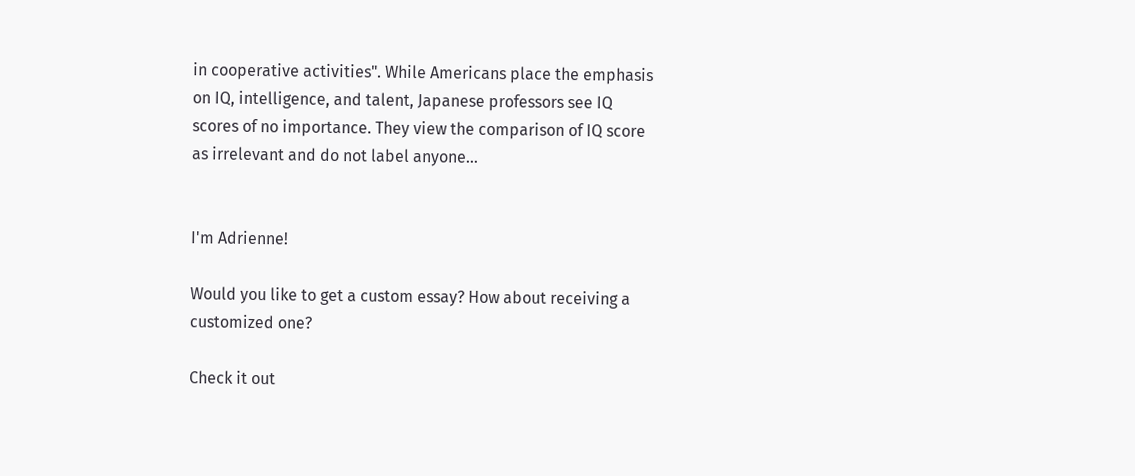in cooperative activities". While Americans place the emphasis on IQ, intelligence, and talent, Japanese professors see IQ scores of no importance. They view the comparison of IQ score as irrelevant and do not label anyone…


I'm Adrienne!

Would you like to get a custom essay? How about receiving a customized one?

Check it out